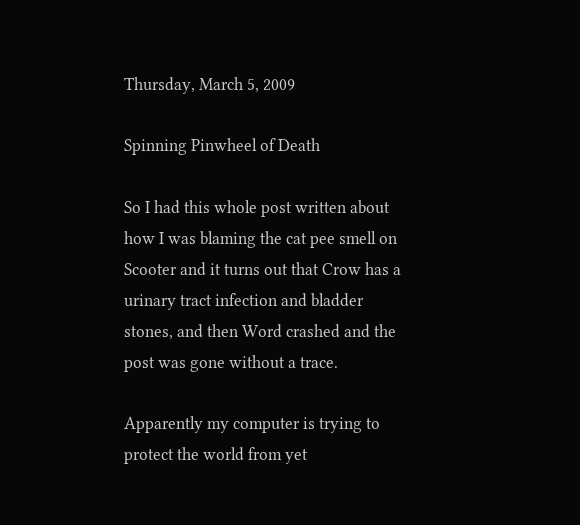Thursday, March 5, 2009

Spinning Pinwheel of Death

So I had this whole post written about how I was blaming the cat pee smell on Scooter and it turns out that Crow has a urinary tract infection and bladder stones, and then Word crashed and the post was gone without a trace.

Apparently my computer is trying to protect the world from yet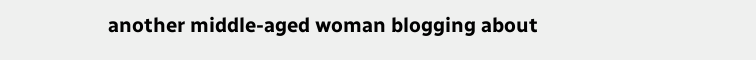another middle-aged woman blogging about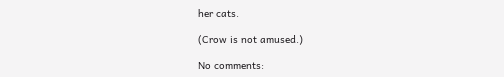her cats.

(Crow is not amused.)

No comments: